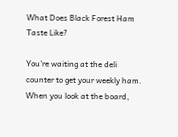What Does Black Forest Ham Taste Like?

You’re waiting at the deli counter to get your weekly ham. When you look at the board,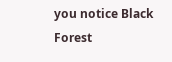you notice Black Forest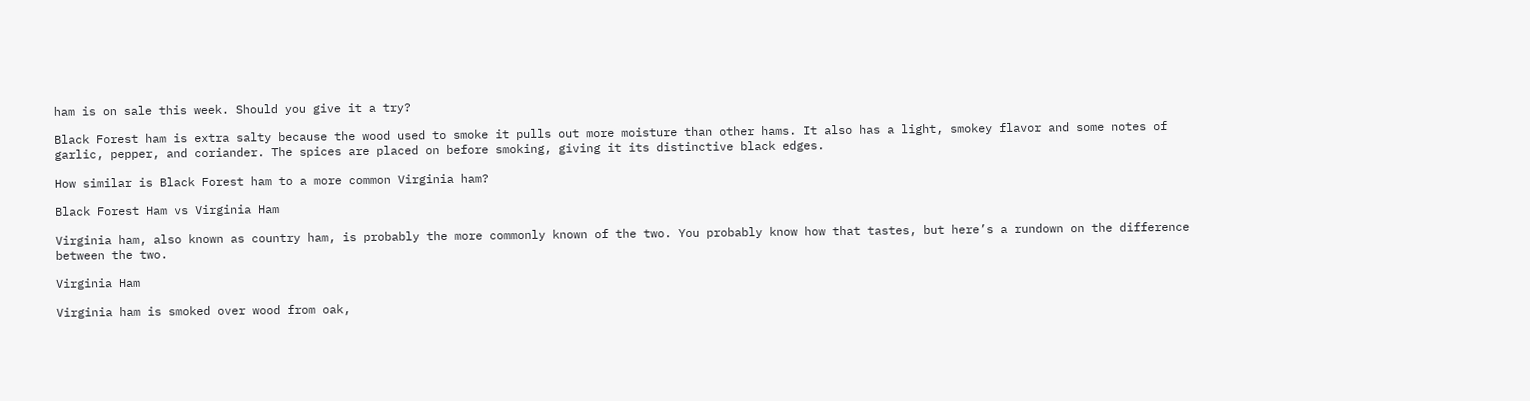ham is on sale this week. Should you give it a try?

Black Forest ham is extra salty because the wood used to smoke it pulls out more moisture than other hams. It also has a light, smokey flavor and some notes of garlic, pepper, and coriander. The spices are placed on before smoking, giving it its distinctive black edges.

How similar is Black Forest ham to a more common Virginia ham?

Black Forest Ham vs Virginia Ham

Virginia ham, also known as country ham, is probably the more commonly known of the two. You probably know how that tastes, but here’s a rundown on the difference between the two.

Virginia Ham

Virginia ham is smoked over wood from oak,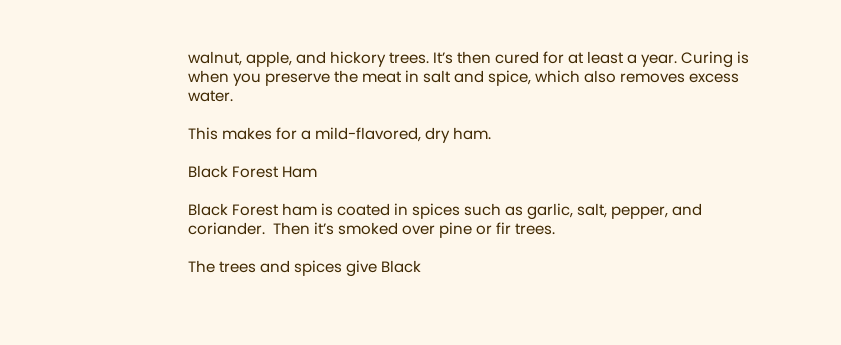walnut, apple, and hickory trees. It’s then cured for at least a year. Curing is when you preserve the meat in salt and spice, which also removes excess water.

This makes for a mild-flavored, dry ham.

Black Forest Ham

Black Forest ham is coated in spices such as garlic, salt, pepper, and coriander.  Then it’s smoked over pine or fir trees.

The trees and spices give Black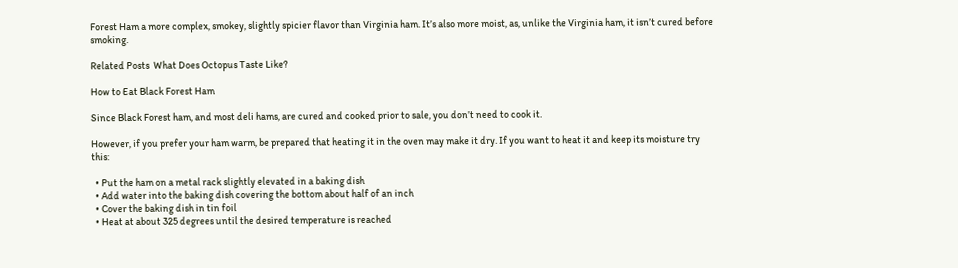Forest Ham a more complex, smokey, slightly spicier flavor than Virginia ham. It’s also more moist, as, unlike the Virginia ham, it isn’t cured before smoking.

Related Posts  What Does Octopus Taste Like?

How to Eat Black Forest Ham

Since Black Forest ham, and most deli hams, are cured and cooked prior to sale, you don’t need to cook it.

However, if you prefer your ham warm, be prepared that heating it in the oven may make it dry. If you want to heat it and keep its moisture try this:

  • Put the ham on a metal rack slightly elevated in a baking dish
  • Add water into the baking dish covering the bottom about half of an inch
  • Cover the baking dish in tin foil
  • Heat at about 325 degrees until the desired temperature is reached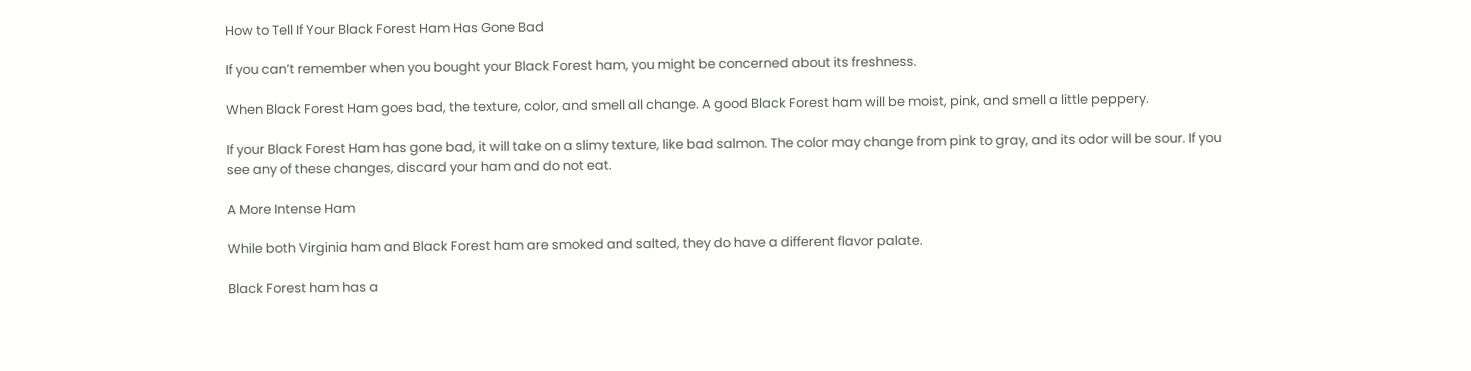How to Tell If Your Black Forest Ham Has Gone Bad

If you can’t remember when you bought your Black Forest ham, you might be concerned about its freshness.

When Black Forest Ham goes bad, the texture, color, and smell all change. A good Black Forest ham will be moist, pink, and smell a little peppery.

If your Black Forest Ham has gone bad, it will take on a slimy texture, like bad salmon. The color may change from pink to gray, and its odor will be sour. If you see any of these changes, discard your ham and do not eat.

A More Intense Ham

While both Virginia ham and Black Forest ham are smoked and salted, they do have a different flavor palate.

Black Forest ham has a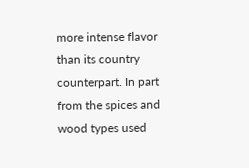more intense flavor than its country counterpart. In part from the spices and wood types used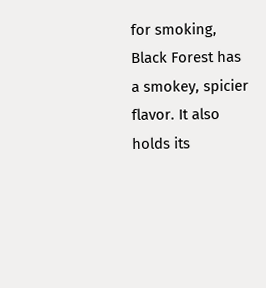for smoking, Black Forest has a smokey, spicier flavor. It also holds its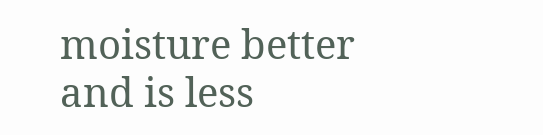moisture better and is less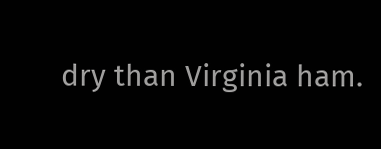dry than Virginia ham.